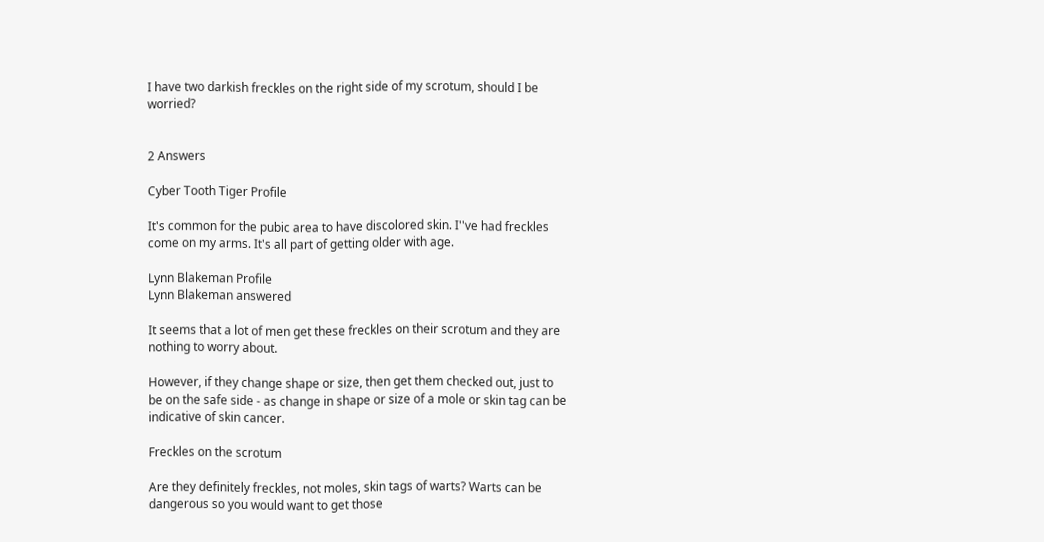I have two darkish freckles on the right side of my scrotum, should I be worried?


2 Answers

Cyber Tooth Tiger Profile

It's common for the pubic area to have discolored skin. I''ve had freckles come on my arms. It's all part of getting older with age.

Lynn Blakeman Profile
Lynn Blakeman answered

It seems that a lot of men get these freckles on their scrotum and they are nothing to worry about.

However, if they change shape or size, then get them checked out, just to be on the safe side - as change in shape or size of a mole or skin tag can be indicative of skin cancer.

Freckles on the scrotum

Are they definitely freckles, not moles, skin tags of warts? Warts can be dangerous so you would want to get those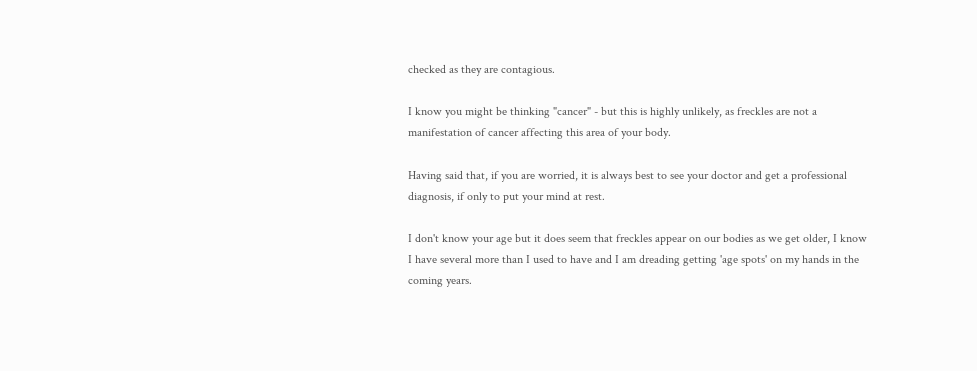checked as they are contagious.

I know you might be thinking "cancer" - but this is highly unlikely, as freckles are not a manifestation of cancer affecting this area of your body.

Having said that, if you are worried, it is always best to see your doctor and get a professional diagnosis, if only to put your mind at rest.

I don't know your age but it does seem that freckles appear on our bodies as we get older, I know I have several more than I used to have and I am dreading getting 'age spots' on my hands in the coming years.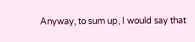Anyway, to sum up, I would say that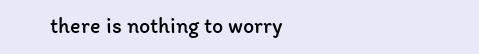there is nothing to worry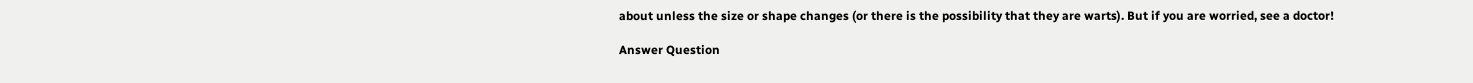about unless the size or shape changes (or there is the possibility that they are warts). But if you are worried, see a doctor!

Answer Question